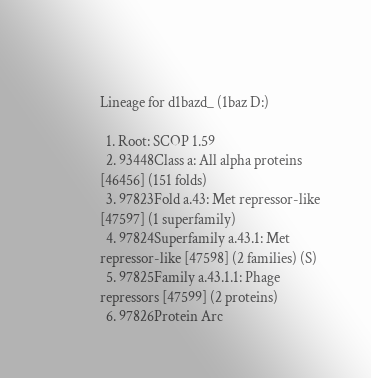Lineage for d1bazd_ (1baz D:)

  1. Root: SCOP 1.59
  2. 93448Class a: All alpha proteins [46456] (151 folds)
  3. 97823Fold a.43: Met repressor-like [47597] (1 superfamily)
  4. 97824Superfamily a.43.1: Met repressor-like [47598] (2 families) (S)
  5. 97825Family a.43.1.1: Phage repressors [47599] (2 proteins)
  6. 97826Protein Arc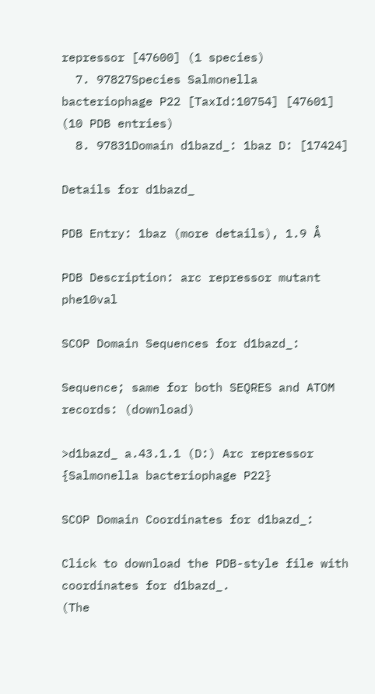repressor [47600] (1 species)
  7. 97827Species Salmonella bacteriophage P22 [TaxId:10754] [47601] (10 PDB entries)
  8. 97831Domain d1bazd_: 1baz D: [17424]

Details for d1bazd_

PDB Entry: 1baz (more details), 1.9 Å

PDB Description: arc repressor mutant phe10val

SCOP Domain Sequences for d1bazd_:

Sequence; same for both SEQRES and ATOM records: (download)

>d1bazd_ a.43.1.1 (D:) Arc repressor {Salmonella bacteriophage P22}

SCOP Domain Coordinates for d1bazd_:

Click to download the PDB-style file with coordinates for d1bazd_.
(The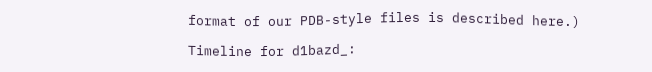format of our PDB-style files is described here.)

Timeline for d1bazd_: